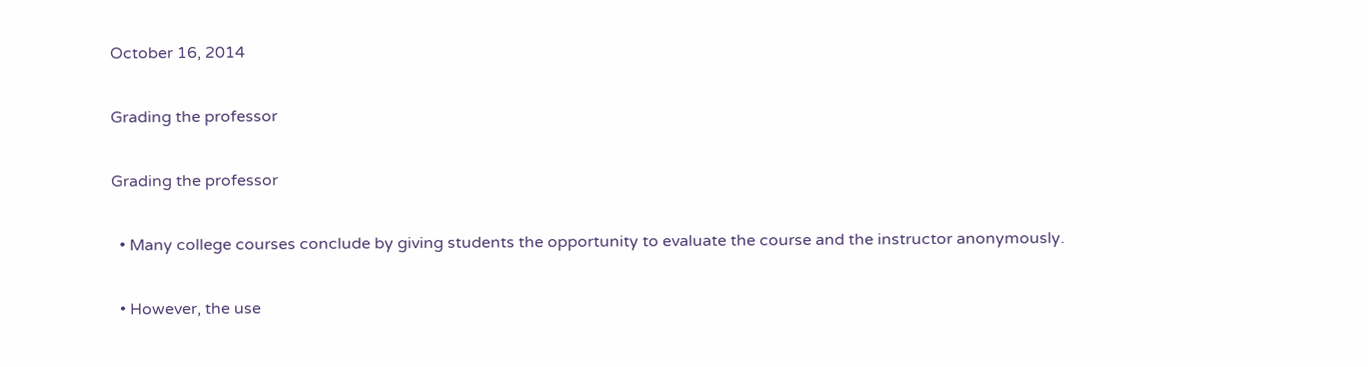October 16, 2014

Grading the professor

Grading the professor

  • Many college courses conclude by giving students the opportunity to evaluate the course and the instructor anonymously.

  • However, the use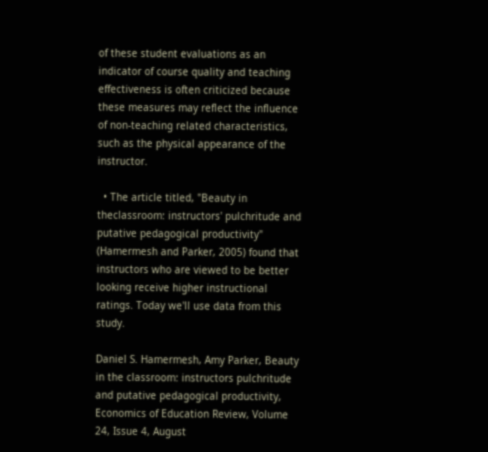of these student evaluations as an indicator of course quality and teaching effectiveness is often criticized because these measures may reflect the influence of non-teaching related characteristics, such as the physical appearance of the instructor.

  • The article titled, "Beauty in theclassroom: instructors' pulchritude and putative pedagogical productivity" (Hamermesh and Parker, 2005) found that instructors who are viewed to be better looking receive higher instructional ratings. Today we'll use data from this study.

Daniel S. Hamermesh, Amy Parker, Beauty in the classroom: instructors pulchritude and putative pedagogical productivity, Economics of Education Review, Volume 24, Issue 4, August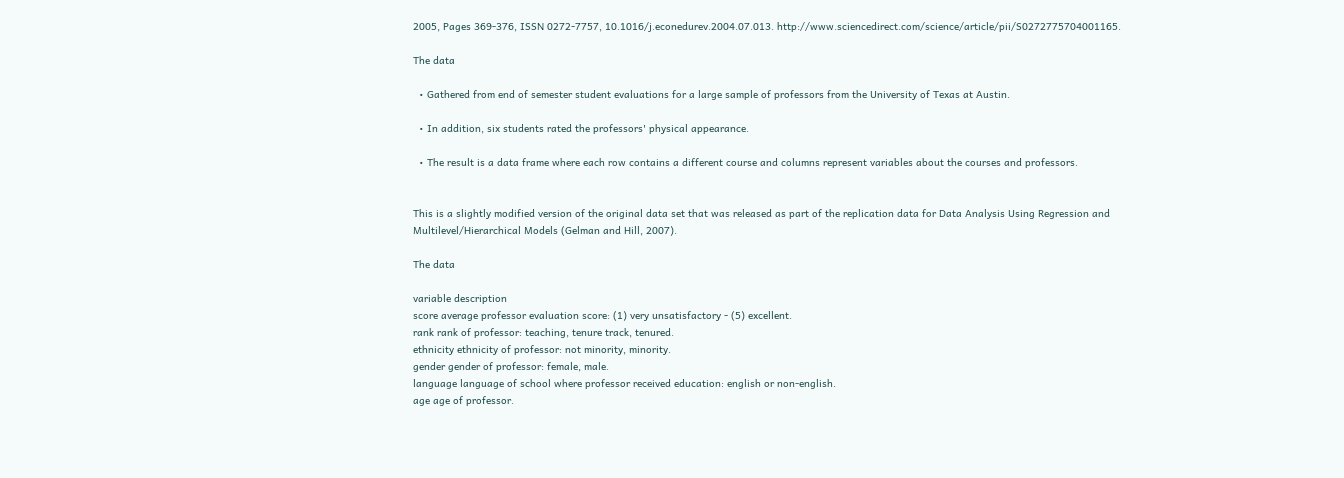2005, Pages 369-376, ISSN 0272-7757, 10.1016/j.econedurev.2004.07.013. http://www.sciencedirect.com/science/article/pii/S0272775704001165.

The data

  • Gathered from end of semester student evaluations for a large sample of professors from the University of Texas at Austin.

  • In addition, six students rated the professors' physical appearance.

  • The result is a data frame where each row contains a different course and columns represent variables about the courses and professors.


This is a slightly modified version of the original data set that was released as part of the replication data for Data Analysis Using Regression and Multilevel/Hierarchical Models (Gelman and Hill, 2007).

The data

variable description
score average professor evaluation score: (1) very unsatisfactory - (5) excellent.
rank rank of professor: teaching, tenure track, tenured.
ethnicity ethnicity of professor: not minority, minority.
gender gender of professor: female, male.
language language of school where professor received education: english or non-english.
age age of professor.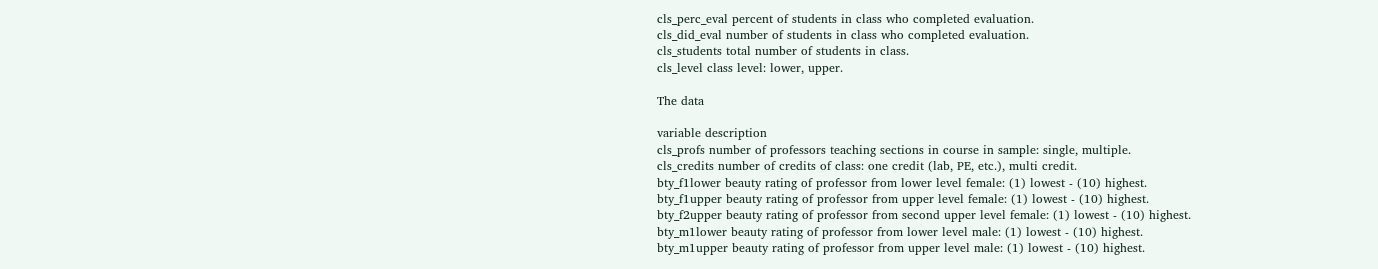cls_perc_eval percent of students in class who completed evaluation.
cls_did_eval number of students in class who completed evaluation.
cls_students total number of students in class.
cls_level class level: lower, upper.

The data

variable description
cls_profs number of professors teaching sections in course in sample: single, multiple.
cls_credits number of credits of class: one credit (lab, PE, etc.), multi credit.
bty_f1lower beauty rating of professor from lower level female: (1) lowest - (10) highest.
bty_f1upper beauty rating of professor from upper level female: (1) lowest - (10) highest.
bty_f2upper beauty rating of professor from second upper level female: (1) lowest - (10) highest.
bty_m1lower beauty rating of professor from lower level male: (1) lowest - (10) highest.
bty_m1upper beauty rating of professor from upper level male: (1) lowest - (10) highest.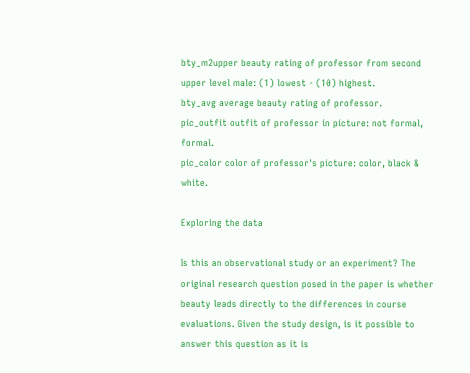bty_m2upper beauty rating of professor from second upper level male: (1) lowest - (10) highest.
bty_avg average beauty rating of professor.
pic_outfit outfit of professor in picture: not formal, formal.
pic_color color of professor's picture: color, black & white.

Exploring the data

Is this an observational study or an experiment? The original research question posed in the paper is whether beauty leads directly to the differences in course evaluations. Given the study design, is it possible to answer this question as it is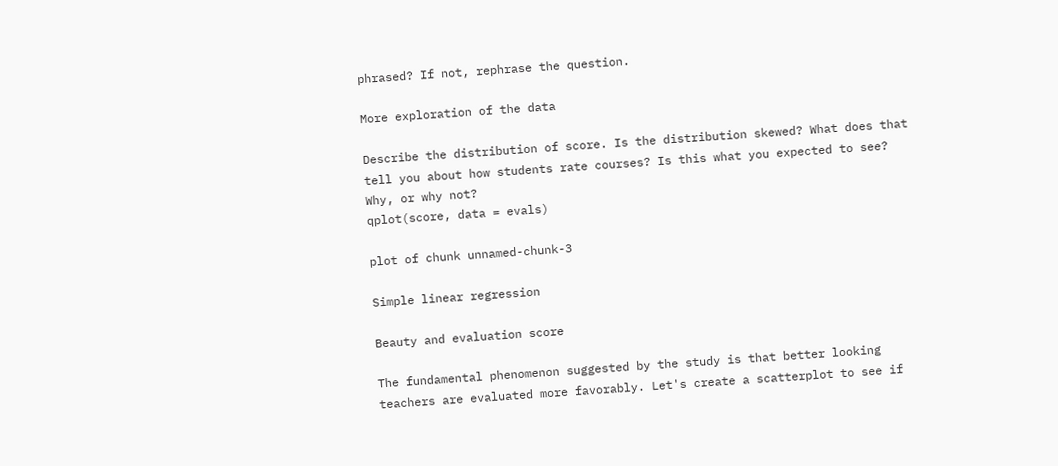phrased? If not, rephrase the question.

More exploration of the data

Describe the distribution of score. Is the distribution skewed? What does that tell you about how students rate courses? Is this what you expected to see? Why, or why not?
qplot(score, data = evals)

plot of chunk unnamed-chunk-3

Simple linear regression

Beauty and evaluation score

The fundamental phenomenon suggested by the study is that better looking teachers are evaluated more favorably. Let's create a scatterplot to see if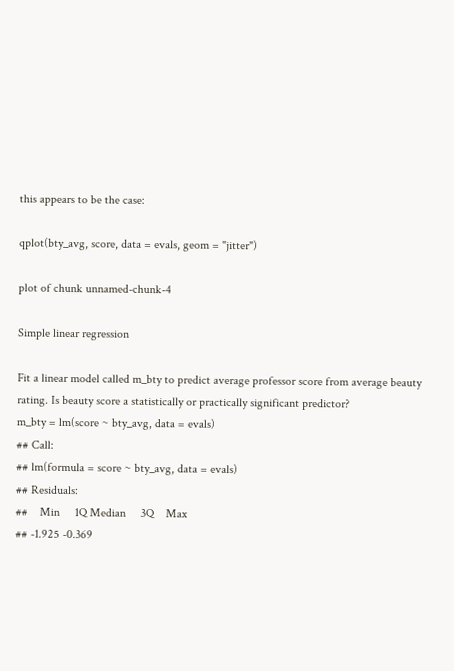this appears to be the case:

qplot(bty_avg, score, data = evals, geom = "jitter")

plot of chunk unnamed-chunk-4

Simple linear regression

Fit a linear model called m_bty to predict average professor score from average beauty rating. Is beauty score a statistically or practically significant predictor?
m_bty = lm(score ~ bty_avg, data = evals)
## Call:
## lm(formula = score ~ bty_avg, data = evals)
## Residuals:
##    Min     1Q Median     3Q    Max
## -1.925 -0.369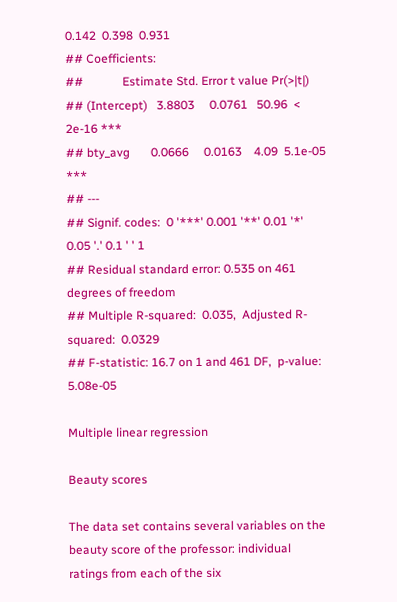0.142  0.398  0.931
## Coefficients:
##             Estimate Std. Error t value Pr(>|t|)
## (Intercept)   3.8803     0.0761   50.96  < 2e-16 ***
## bty_avg       0.0666     0.0163    4.09  5.1e-05 ***
## ---
## Signif. codes:  0 '***' 0.001 '**' 0.01 '*' 0.05 '.' 0.1 ' ' 1
## Residual standard error: 0.535 on 461 degrees of freedom
## Multiple R-squared:  0.035,  Adjusted R-squared:  0.0329
## F-statistic: 16.7 on 1 and 461 DF,  p-value: 5.08e-05

Multiple linear regression

Beauty scores

The data set contains several variables on the beauty score of the professor: individual ratings from each of the six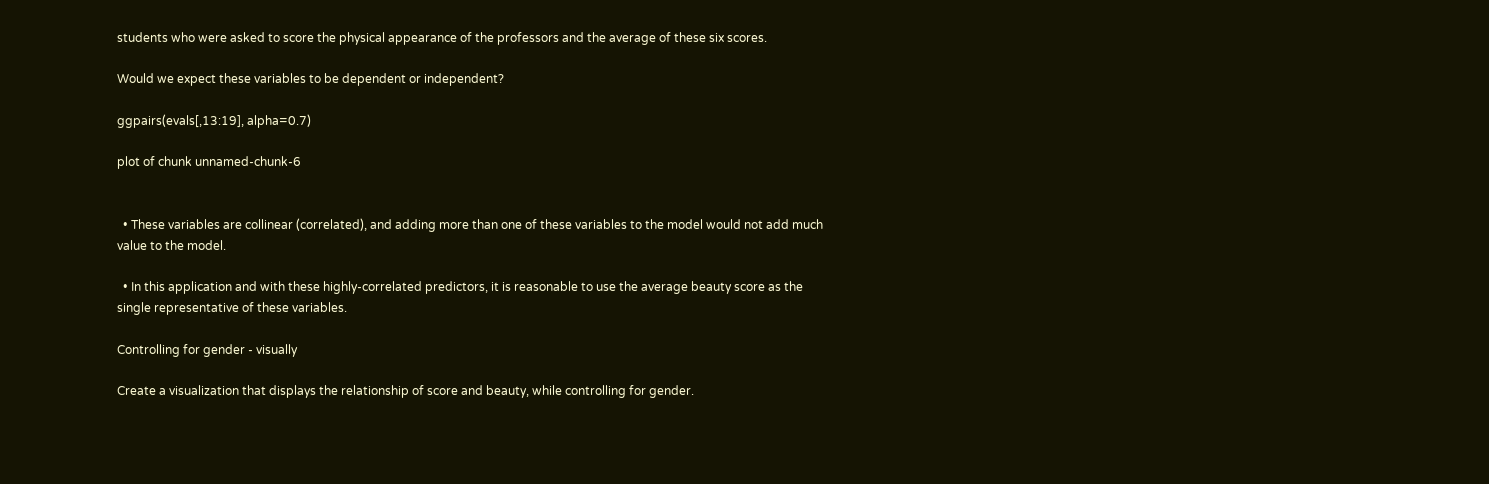students who were asked to score the physical appearance of the professors and the average of these six scores.

Would we expect these variables to be dependent or independent?

ggpairs(evals[,13:19], alpha=0.7)

plot of chunk unnamed-chunk-6


  • These variables are collinear (correlated), and adding more than one of these variables to the model would not add much value to the model.

  • In this application and with these highly-correlated predictors, it is reasonable to use the average beauty score as the single representative of these variables.

Controlling for gender - visually

Create a visualization that displays the relationship of score and beauty, while controlling for gender.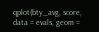qplot(bty_avg, score, data = evals, geom =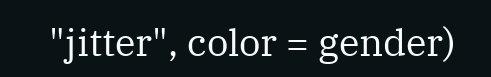"jitter", color = gender)